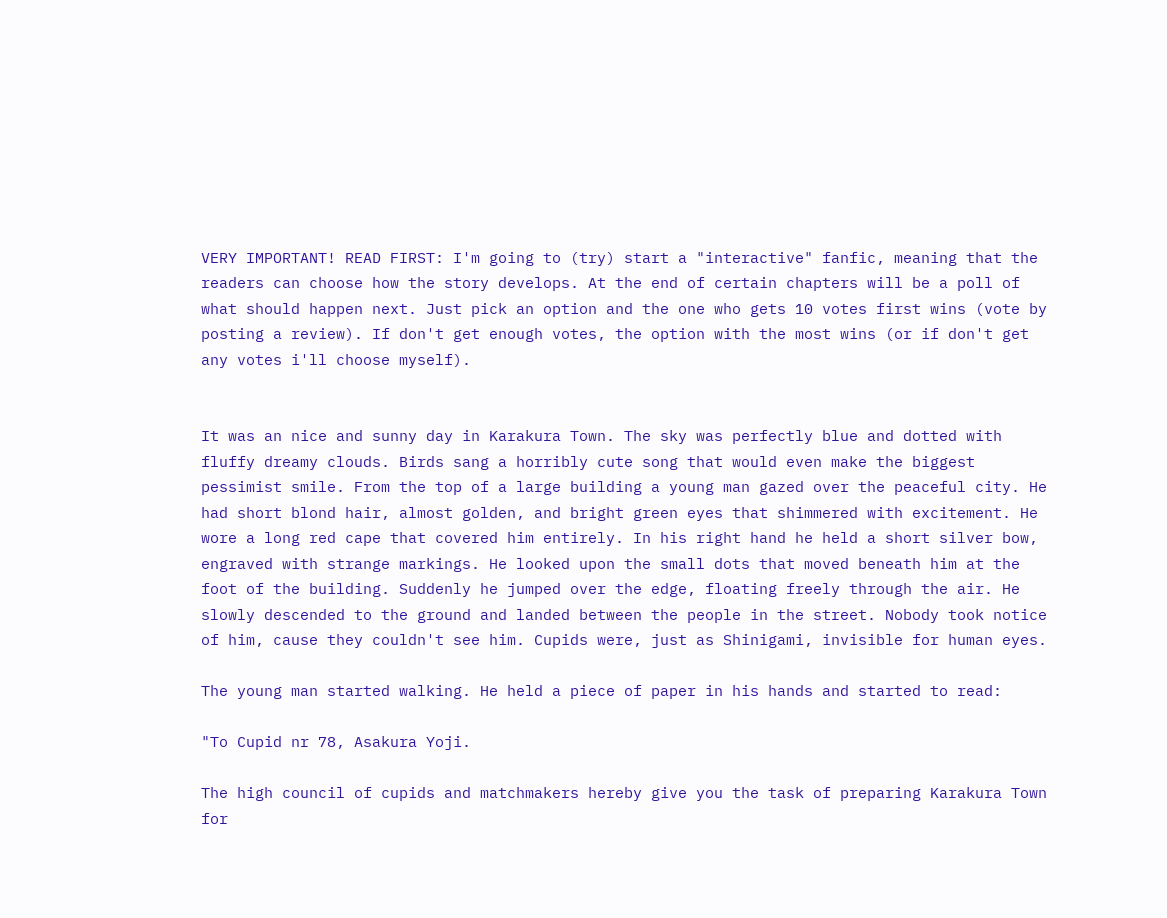VERY IMPORTANT! READ FIRST: I'm going to (try) start a "interactive" fanfic, meaning that the readers can choose how the story develops. At the end of certain chapters will be a poll of what should happen next. Just pick an option and the one who gets 10 votes first wins (vote by posting a review). If don't get enough votes, the option with the most wins (or if don't get any votes i'll choose myself).


It was an nice and sunny day in Karakura Town. The sky was perfectly blue and dotted with fluffy dreamy clouds. Birds sang a horribly cute song that would even make the biggest pessimist smile. From the top of a large building a young man gazed over the peaceful city. He had short blond hair, almost golden, and bright green eyes that shimmered with excitement. He wore a long red cape that covered him entirely. In his right hand he held a short silver bow, engraved with strange markings. He looked upon the small dots that moved beneath him at the foot of the building. Suddenly he jumped over the edge, floating freely through the air. He slowly descended to the ground and landed between the people in the street. Nobody took notice of him, cause they couldn't see him. Cupids were, just as Shinigami, invisible for human eyes.

The young man started walking. He held a piece of paper in his hands and started to read:

"To Cupid nr 78, Asakura Yoji.

The high council of cupids and matchmakers hereby give you the task of preparing Karakura Town for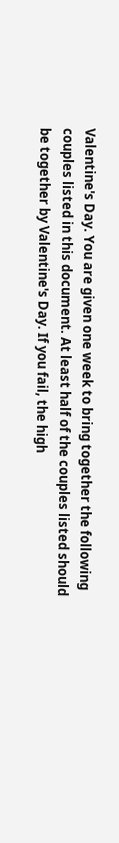Valentine's Day. You are given one week to bring together the following couples listed in this document. At least half of the couples listed should be together by Valentine's Day. If you fail, the high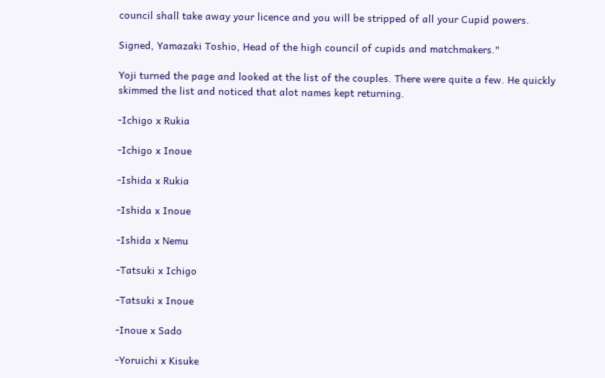council shall take away your licence and you will be stripped of all your Cupid powers.

Signed, Yamazaki Toshio, Head of the high council of cupids and matchmakers."

Yoji turned the page and looked at the list of the couples. There were quite a few. He quickly skimmed the list and noticed that alot names kept returning.

-Ichigo x Rukia

-Ichigo x Inoue

-Ishida x Rukia

-Ishida x Inoue

-Ishida x Nemu

-Tatsuki x Ichigo

-Tatsuki x Inoue

-Inoue x Sado

-Yoruichi x Kisuke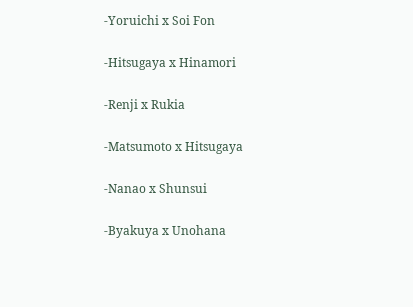-Yoruichi x Soi Fon

-Hitsugaya x Hinamori

-Renji x Rukia

-Matsumoto x Hitsugaya

-Nanao x Shunsui

-Byakuya x Unohana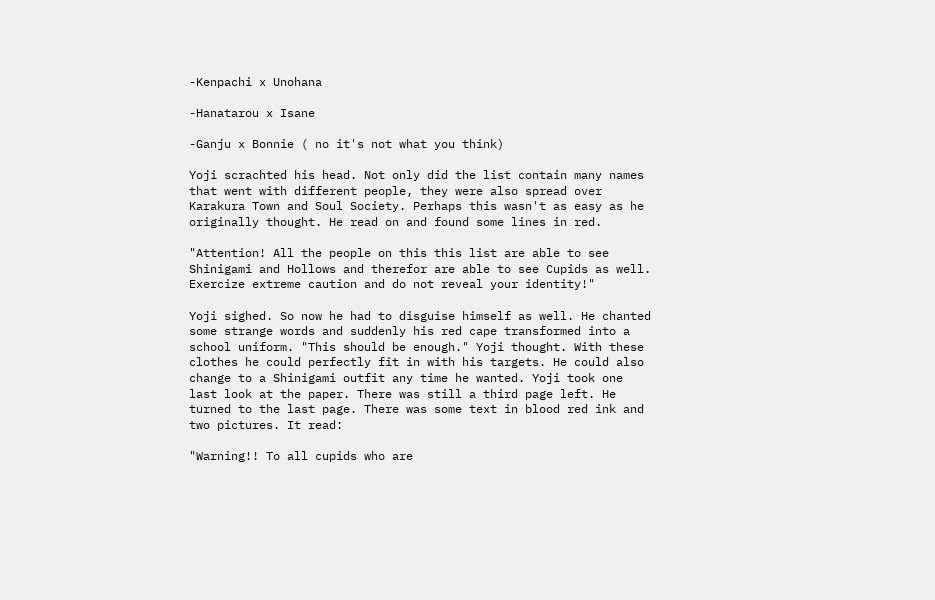-Kenpachi x Unohana

-Hanatarou x Isane

-Ganju x Bonnie ( no it's not what you think)

Yoji scrachted his head. Not only did the list contain many names that went with different people, they were also spread over Karakura Town and Soul Society. Perhaps this wasn't as easy as he originally thought. He read on and found some lines in red.

"Attention! All the people on this this list are able to see Shinigami and Hollows and therefor are able to see Cupids as well. Exercize extreme caution and do not reveal your identity!"

Yoji sighed. So now he had to disguise himself as well. He chanted some strange words and suddenly his red cape transformed into a school uniform. "This should be enough." Yoji thought. With these clothes he could perfectly fit in with his targets. He could also change to a Shinigami outfit any time he wanted. Yoji took one last look at the paper. There was still a third page left. He turned to the last page. There was some text in blood red ink and two pictures. It read:

"Warning!! To all cupids who are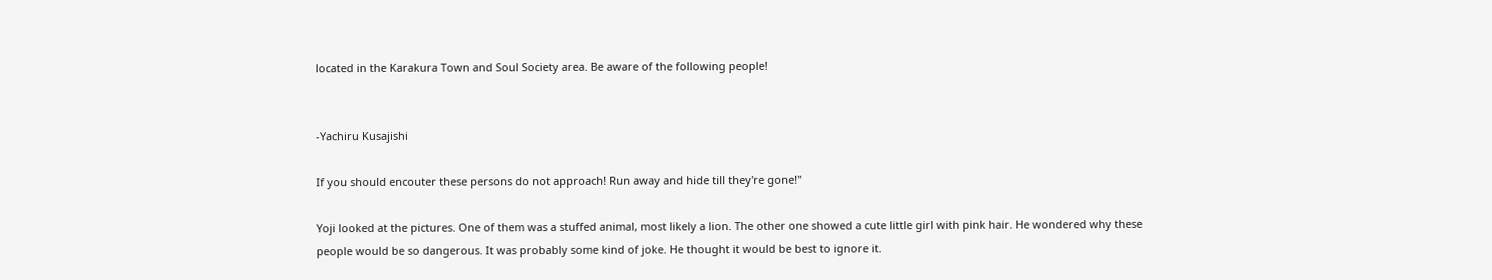located in the Karakura Town and Soul Society area. Be aware of the following people!


-Yachiru Kusajishi

If you should encouter these persons do not approach! Run away and hide till they're gone!"

Yoji looked at the pictures. One of them was a stuffed animal, most likely a lion. The other one showed a cute little girl with pink hair. He wondered why these people would be so dangerous. It was probably some kind of joke. He thought it would be best to ignore it.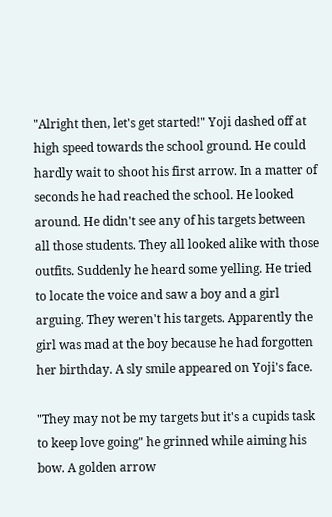"Alright then, let's get started!" Yoji dashed off at high speed towards the school ground. He could hardly wait to shoot his first arrow. In a matter of seconds he had reached the school. He looked around. He didn't see any of his targets between all those students. They all looked alike with those outfits. Suddenly he heard some yelling. He tried to locate the voice and saw a boy and a girl arguing. They weren't his targets. Apparently the girl was mad at the boy because he had forgotten her birthday. A sly smile appeared on Yoji's face.

"They may not be my targets but it's a cupids task to keep love going" he grinned while aiming his bow. A golden arrow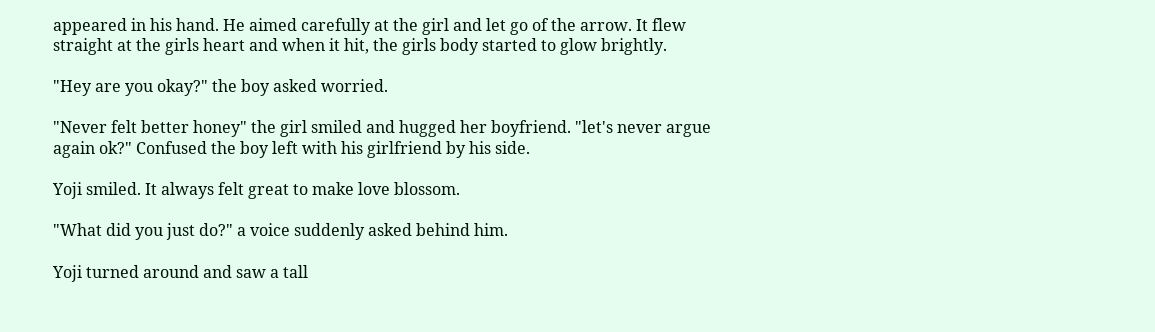appeared in his hand. He aimed carefully at the girl and let go of the arrow. It flew straight at the girls heart and when it hit, the girls body started to glow brightly.

"Hey are you okay?" the boy asked worried.

"Never felt better honey" the girl smiled and hugged her boyfriend. "let's never argue again ok?" Confused the boy left with his girlfriend by his side.

Yoji smiled. It always felt great to make love blossom.

"What did you just do?" a voice suddenly asked behind him.

Yoji turned around and saw a tall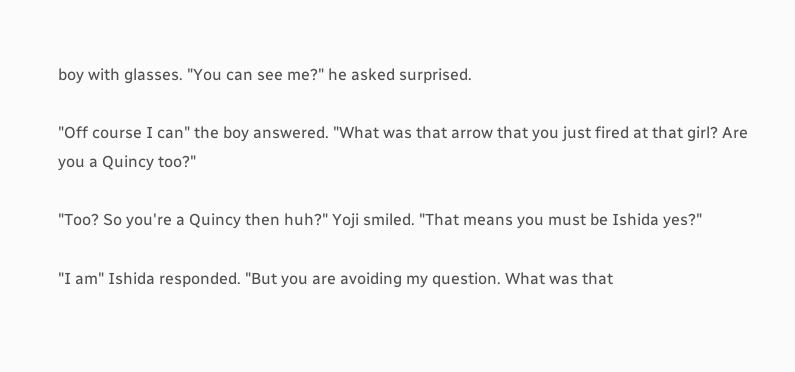boy with glasses. "You can see me?" he asked surprised.

"Off course I can" the boy answered. "What was that arrow that you just fired at that girl? Are you a Quincy too?"

"Too? So you're a Quincy then huh?" Yoji smiled. "That means you must be Ishida yes?"

"I am" Ishida responded. "But you are avoiding my question. What was that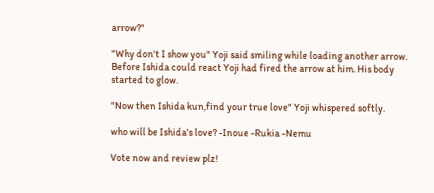arrow?"

"Why don't I show you" Yoji said smiling while loading another arrow. Before Ishida could react Yoji had fired the arrow at him. His body started to glow.

"Now then Ishida kun,find your true love" Yoji whispered softly.

who will be Ishida's love? -Inoue -Rukia -Nemu

Vote now and review plz!